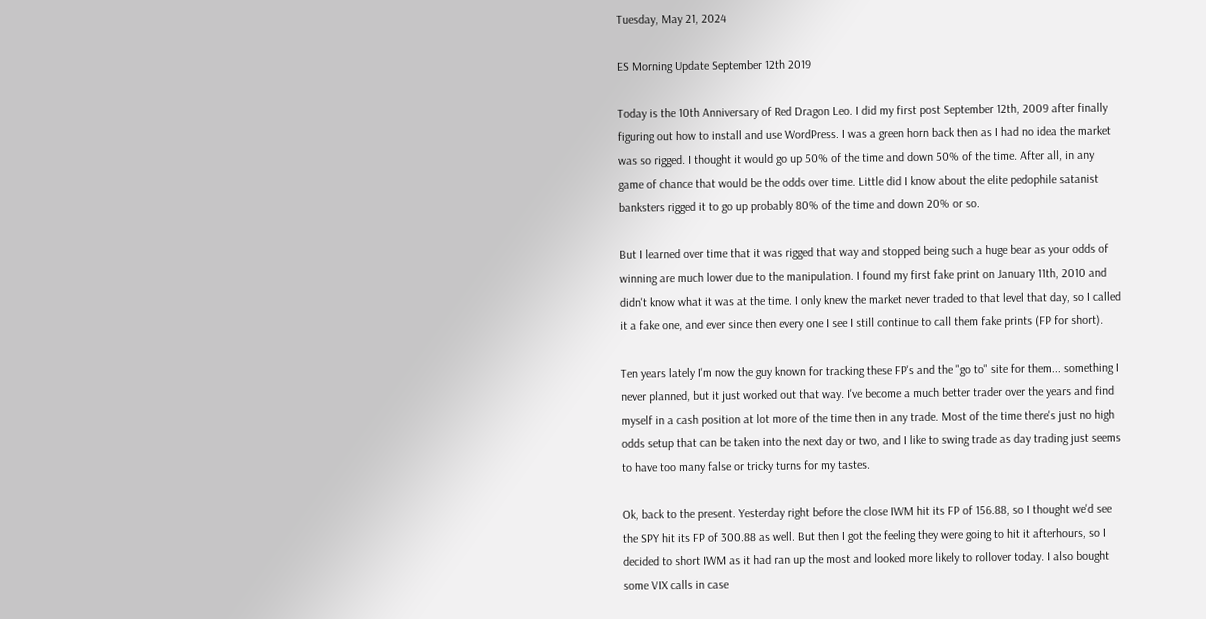Tuesday, May 21, 2024

ES Morning Update September 12th 2019

Today is the 10th Anniversary of Red Dragon Leo. I did my first post September 12th, 2009 after finally figuring out how to install and use WordPress. I was a green horn back then as I had no idea the market was so rigged. I thought it would go up 50% of the time and down 50% of the time. After all, in any game of chance that would be the odds over time. Little did I know about the elite pedophile satanist banksters rigged it to go up probably 80% of the time and down 20% or so.

But I learned over time that it was rigged that way and stopped being such a huge bear as your odds of winning are much lower due to the manipulation. I found my first fake print on January 11th, 2010 and didn't know what it was at the time. I only knew the market never traded to that level that day, so I called it a fake one, and ever since then every one I see I still continue to call them fake prints (FP for short).

Ten years lately I'm now the guy known for tracking these FP's and the "go to" site for them... something I never planned, but it just worked out that way. I've become a much better trader over the years and find myself in a cash position at lot more of the time then in any trade. Most of the time there's just no high odds setup that can be taken into the next day or two, and I like to swing trade as day trading just seems to have too many false or tricky turns for my tastes.

Ok, back to the present. Yesterday right before the close IWM hit its FP of 156.88, so I thought we'd see the SPY hit its FP of 300.88 as well. But then I got the feeling they were going to hit it afterhours, so I decided to short IWM as it had ran up the most and looked more likely to rollover today. I also bought some VIX calls in case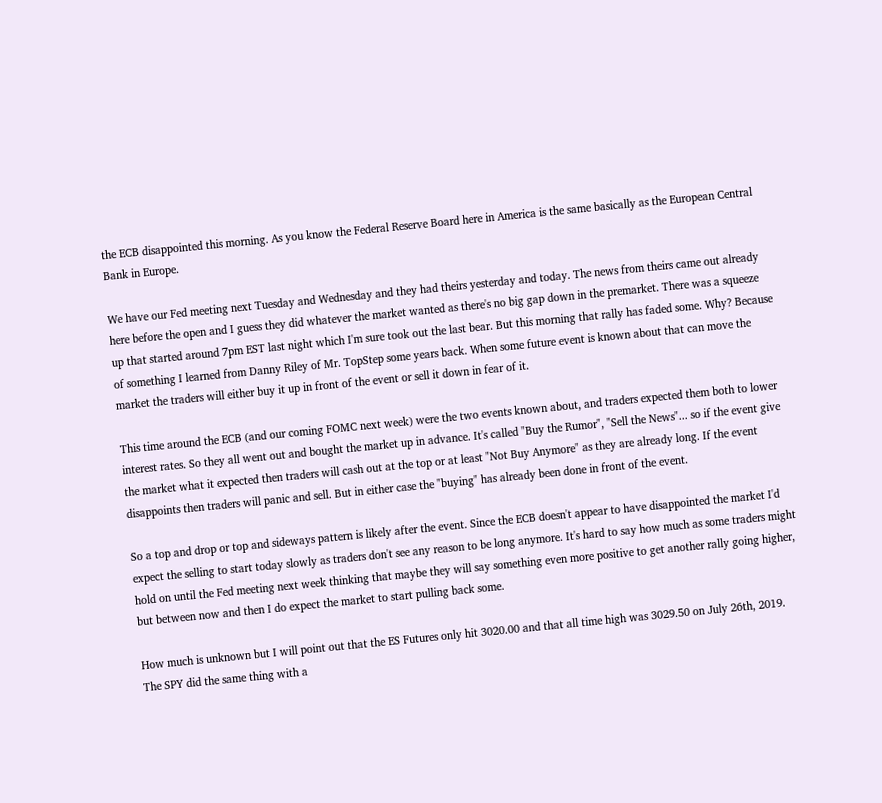the ECB disappointed this morning. As you know the Federal Reserve Board here in America is the same basically as the European Central Bank in Europe.

We have our Fed meeting next Tuesday and Wednesday and they had theirs yesterday and today. The news from theirs came out already here before the open and I guess they did whatever the market wanted as there's no big gap down in the premarket. There was a squeeze up that started around 7pm EST last night which I'm sure took out the last bear. But this morning that rally has faded some. Why? Because of something I learned from Danny Riley of Mr. TopStep some years back. When some future event is known about that can move the market the traders will either buy it up in front of the event or sell it down in fear of it.

This time around the ECB (and our coming FOMC next week) were the two events known about, and traders expected them both to lower interest rates. So they all went out and bought the market up in advance. It's called "Buy the Rumor", "Sell the News"... so if the event give the market what it expected then traders will cash out at the top or at least "Not Buy Anymore" as they are already long. If the event disappoints then traders will panic and sell. But in either case the "buying" has already been done in front of the event.

So a top and drop or top and sideways pattern is likely after the event. Since the ECB doesn't appear to have disappointed the market I'd expect the selling to start today slowly as traders don't see any reason to be long anymore. It's hard to say how much as some traders might hold on until the Fed meeting next week thinking that maybe they will say something even more positive to get another rally going higher, but between now and then I do expect the market to start pulling back some.

How much is unknown but I will point out that the ES Futures only hit 3020.00 and that all time high was 3029.50 on July 26th, 2019. The SPY did the same thing with a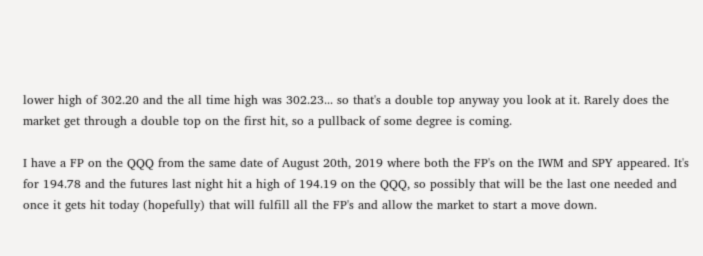lower high of 302.20 and the all time high was 302.23... so that's a double top anyway you look at it. Rarely does the market get through a double top on the first hit, so a pullback of some degree is coming.

I have a FP on the QQQ from the same date of August 20th, 2019 where both the FP's on the IWM and SPY appeared. It's for 194.78 and the futures last night hit a high of 194.19 on the QQQ, so possibly that will be the last one needed and once it gets hit today (hopefully) that will fulfill all the FP's and allow the market to start a move down.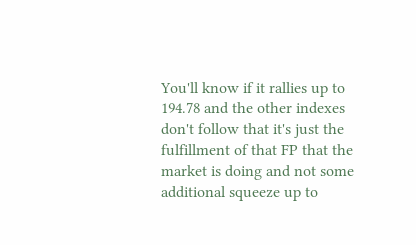You'll know if it rallies up to 194.78 and the other indexes don't follow that it's just the fulfillment of that FP that the market is doing and not some additional squeeze up to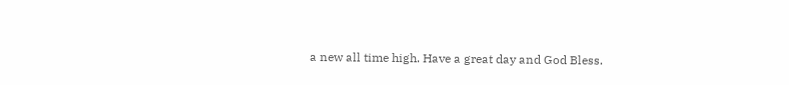a new all time high. Have a great day and God Bless.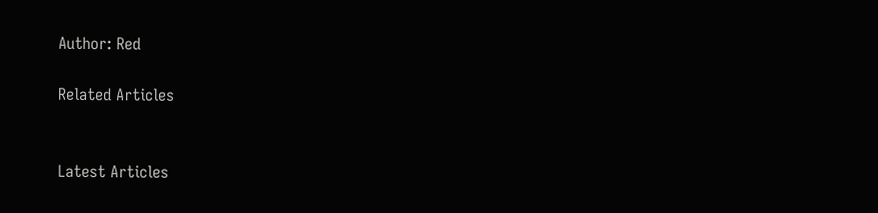Author: Red

Related Articles


Latest Articles